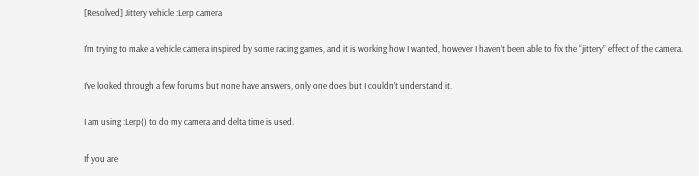[Resolved] Jittery vehicle :Lerp camera

I’m trying to make a vehicle camera inspired by some racing games, and it is working how I wanted, however I haven’t been able to fix the “jittery” effect of the camera.

I’ve looked through a few forums but none have answers, only one does but I couldn’t understand it.

I am using :Lerp() to do my camera and delta time is used.

If you are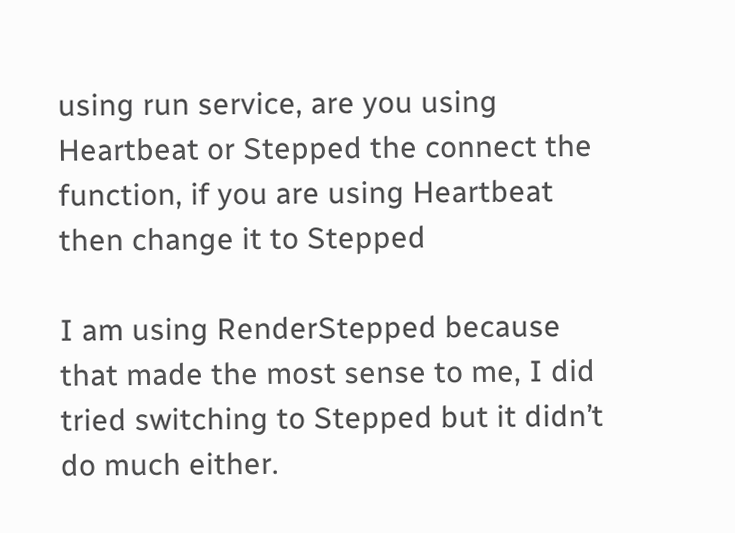using run service, are you using Heartbeat or Stepped the connect the function, if you are using Heartbeat then change it to Stepped

I am using RenderStepped because that made the most sense to me, I did tried switching to Stepped but it didn’t do much either.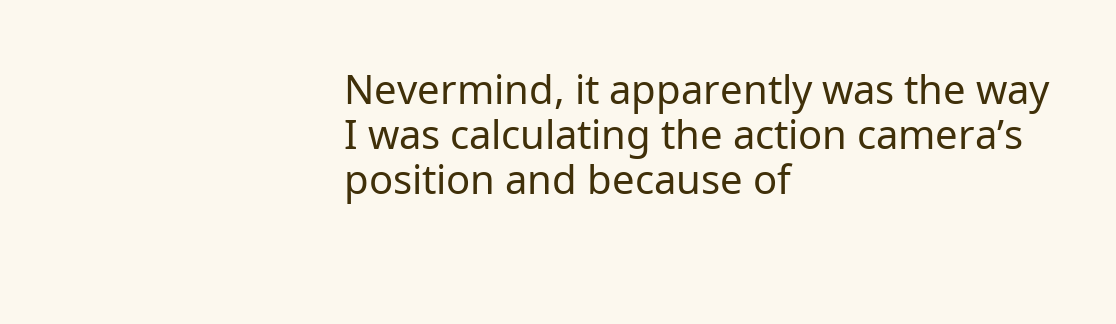Nevermind, it apparently was the way I was calculating the action camera’s position and because of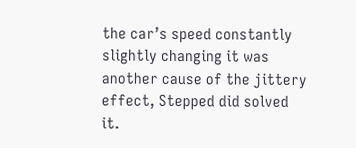the car’s speed constantly slightly changing it was another cause of the jittery effect, Stepped did solved it.